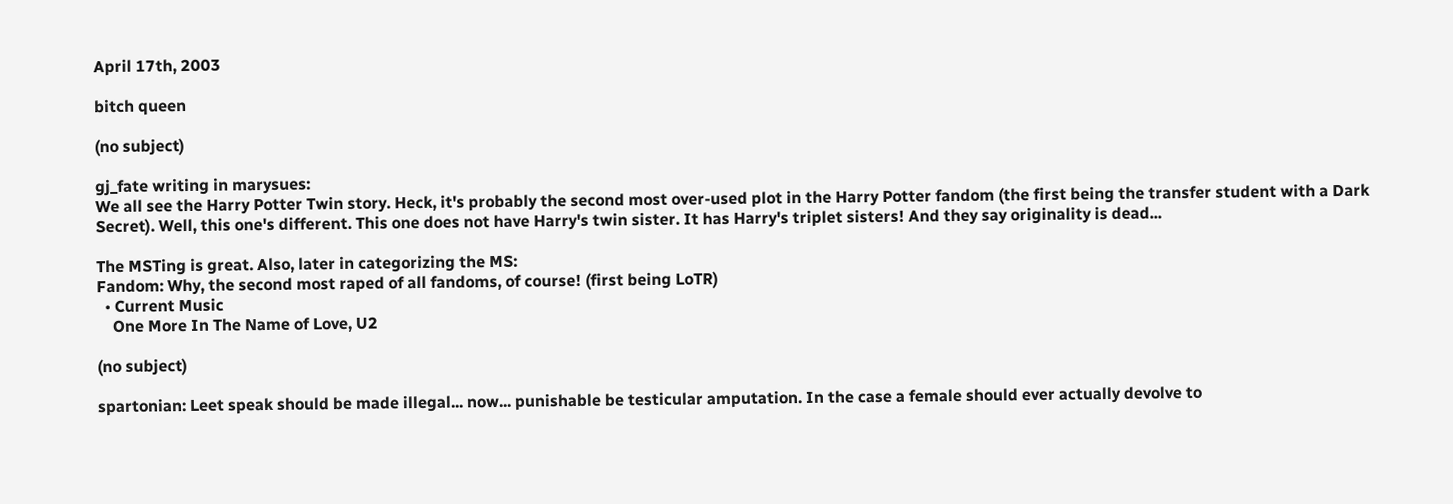April 17th, 2003

bitch queen

(no subject)

gj_fate writing in marysues:
We all see the Harry Potter Twin story. Heck, it's probably the second most over-used plot in the Harry Potter fandom (the first being the transfer student with a Dark Secret). Well, this one's different. This one does not have Harry's twin sister. It has Harry's triplet sisters! And they say originality is dead...

The MSTing is great. Also, later in categorizing the MS:
Fandom: Why, the second most raped of all fandoms, of course! (first being LoTR)
  • Current Music
    One More In The Name of Love, U2

(no subject)

spartonian: Leet speak should be made illegal... now... punishable be testicular amputation. In the case a female should ever actually devolve to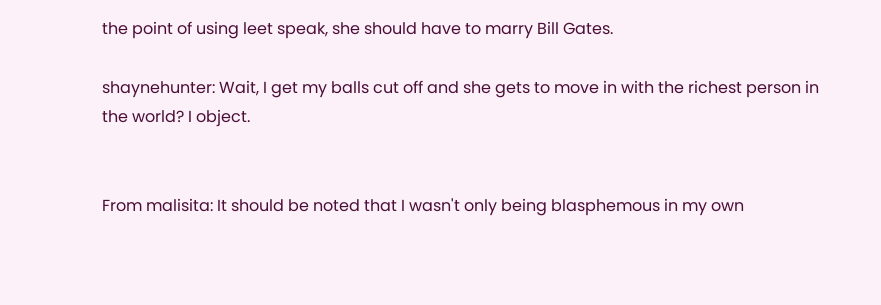the point of using leet speak, she should have to marry Bill Gates.

shaynehunter: Wait, I get my balls cut off and she gets to move in with the richest person in the world? I object.


From malisita: It should be noted that I wasn't only being blasphemous in my own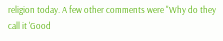religion today. A few other comments were "Why do they call it 'Good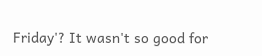Friday'? It wasn't so good for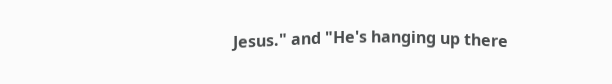Jesus." and "He's hanging up there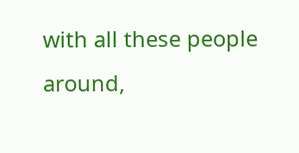with all these people around,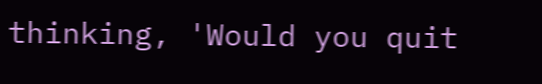thinking, 'Would you quit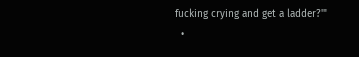fucking crying and get a ladder?'"
  •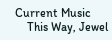Current Music
    This Way, Jewel